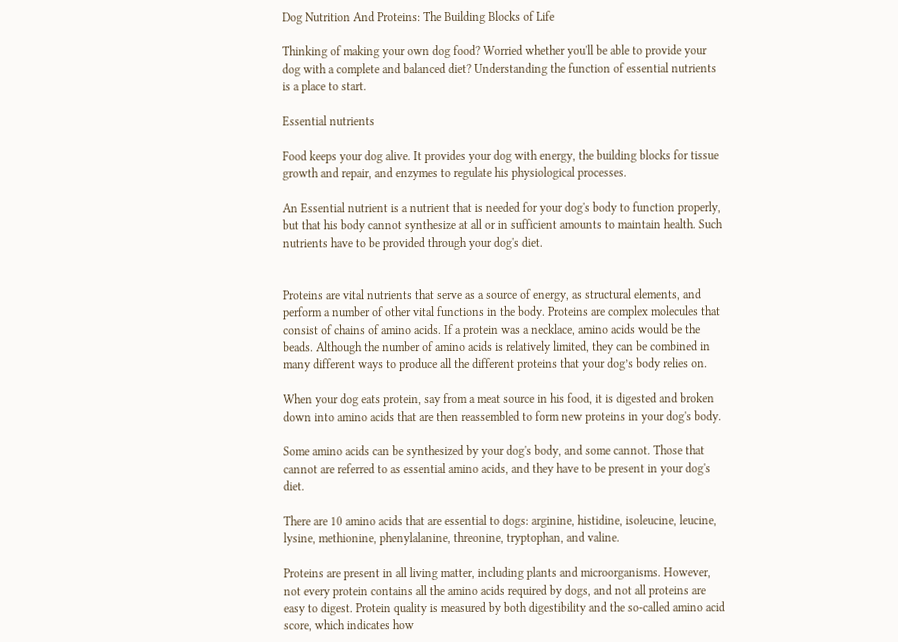Dog Nutrition And Proteins: The Building Blocks of Life

Thinking of making your own dog food? Worried whether you'll be able to provide your dog with a complete and balanced diet? Understanding the function of essential nutrients is a place to start.

Essential nutrients

Food keeps your dog alive. It provides your dog with energy, the building blocks for tissue growth and repair, and enzymes to regulate his physiological processes.

An Essential nutrient is a nutrient that is needed for your dog's body to function properly, but that his body cannot synthesize at all or in sufficient amounts to maintain health. Such nutrients have to be provided through your dog's diet.


Proteins are vital nutrients that serve as a source of energy, as structural elements, and perform a number of other vital functions in the body. Proteins are complex molecules that consist of chains of amino acids. If a protein was a necklace, amino acids would be the beads. Although the number of amino acids is relatively limited, they can be combined in many different ways to produce all the different proteins that your dog’s body relies on.

When your dog eats protein, say from a meat source in his food, it is digested and broken down into amino acids that are then reassembled to form new proteins in your dog's body.

Some amino acids can be synthesized by your dog's body, and some cannot. Those that cannot are referred to as essential amino acids, and they have to be present in your dog's diet.

There are 10 amino acids that are essential to dogs: arginine, histidine, isoleucine, leucine, lysine, methionine, phenylalanine, threonine, tryptophan, and valine.

Proteins are present in all living matter, including plants and microorganisms. However, not every protein contains all the amino acids required by dogs, and not all proteins are easy to digest. Protein quality is measured by both digestibility and the so-called amino acid score, which indicates how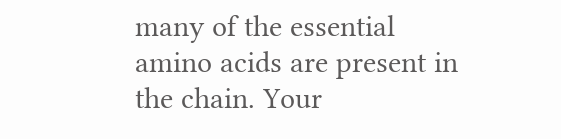many of the essential amino acids are present in the chain. Your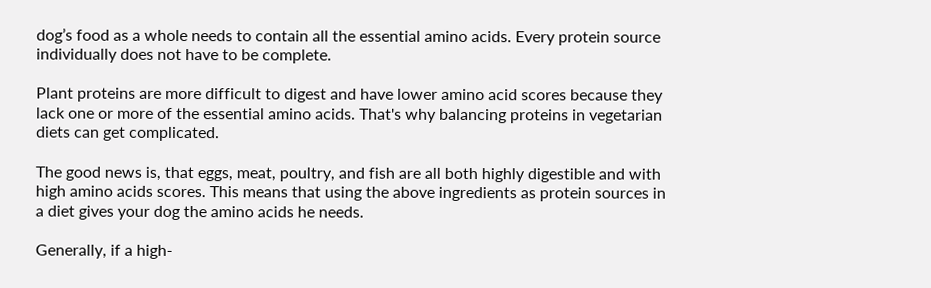dog’s food as a whole needs to contain all the essential amino acids. Every protein source individually does not have to be complete.

Plant proteins are more difficult to digest and have lower amino acid scores because they lack one or more of the essential amino acids. That's why balancing proteins in vegetarian diets can get complicated.

The good news is, that eggs, meat, poultry, and fish are all both highly digestible and with high amino acids scores. This means that using the above ingredients as protein sources in a diet gives your dog the amino acids he needs.

Generally, if a high-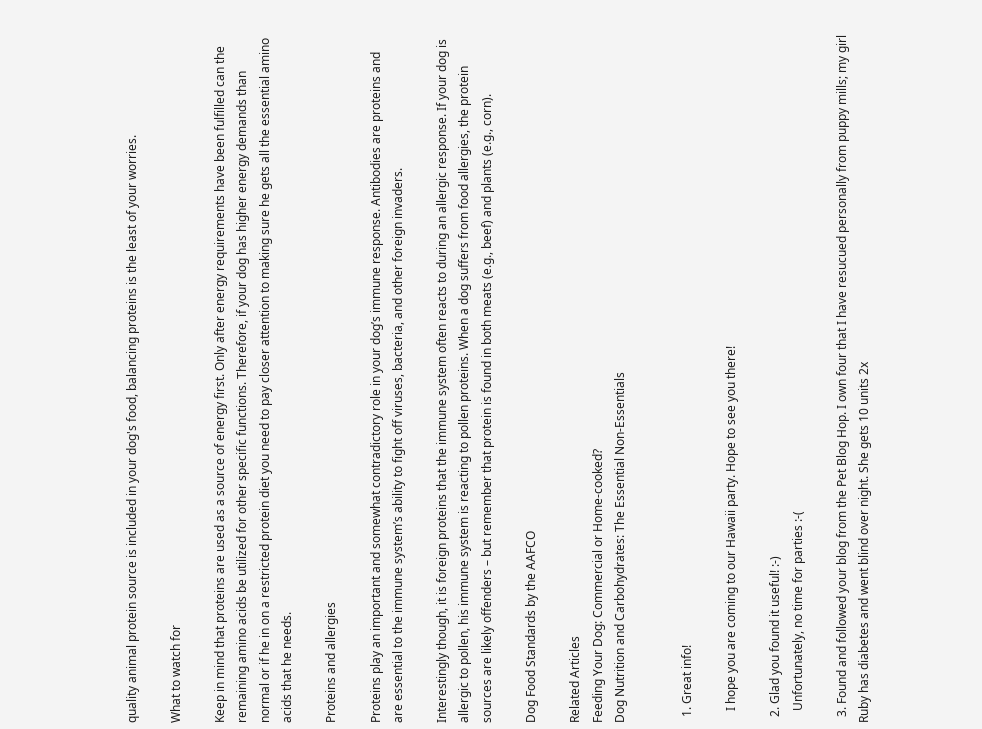quality animal protein source is included in your dog's food, balancing proteins is the least of your worries.

What to watch for

Keep in mind that proteins are used as a source of energy first. Only after energy requirements have been fulfilled can the remaining amino acids be utilized for other specific functions. Therefore, if your dog has higher energy demands than normal or if he in on a restricted protein diet you need to pay closer attention to making sure he gets all the essential amino acids that he needs.

Proteins and allergies

Proteins play an important and somewhat contradictory role in your dog’s immune response. Antibodies are proteins and are essential to the immune system’s ability to fight off viruses, bacteria, and other foreign invaders.

Interestingly though, it is foreign proteins that the immune system often reacts to during an allergic response. If your dog is allergic to pollen, his immune system is reacting to pollen proteins. When a dog suffers from food allergies, the protein sources are likely offenders – but remember that protein is found in both meats (e.g., beef) and plants (e.g., corn).

Dog Food Standards by the AAFCO

Related Articles
Feeding Your Dog: Commercial or Home-cooked?
Dog Nutrition and Carbohydrates: The Essential Non-Essentials


  1. Great info!

    I hope you are coming to our Hawaii party. Hope to see you there!

  2. Glad you found it useful! :-)
    Unfortunately, no time for parties :-(

  3. Found and followed your blog from the Pet Blog Hop. I own four that I have resucued personally from puppy mills; my girl Ruby has diabetes and went blind over night. She gets 10 units 2x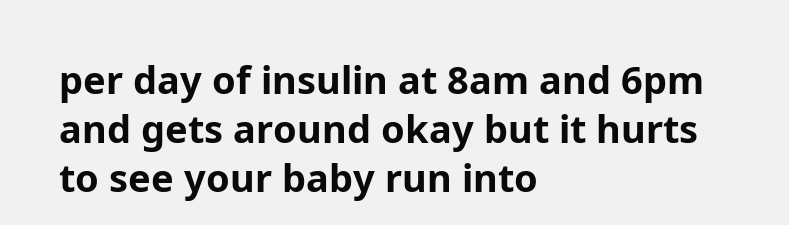per day of insulin at 8am and 6pm and gets around okay but it hurts to see your baby run into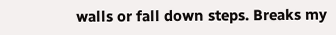walls or fall down steps. Breaks my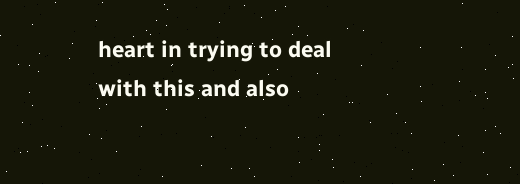heart in trying to deal with this and also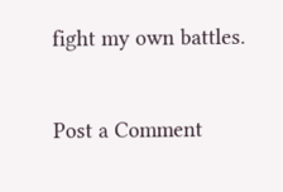fight my own battles.


Post a Comment